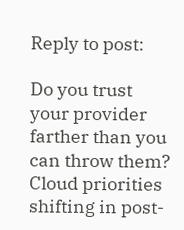Reply to post:

Do you trust your provider farther than you can throw them? Cloud priorities shifting in post-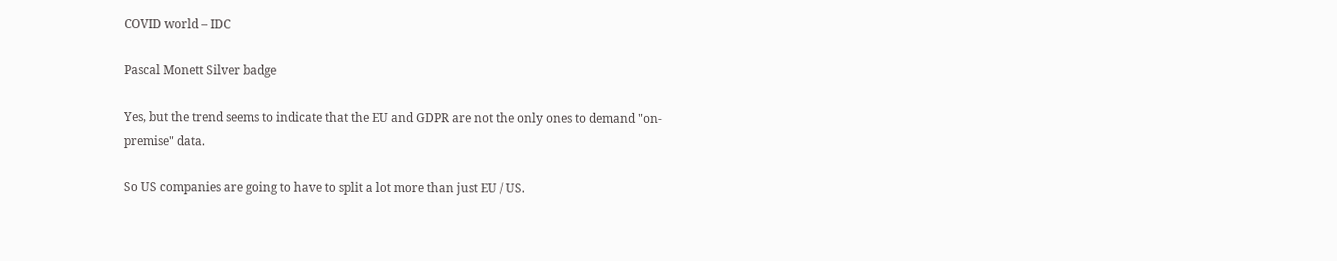COVID world – IDC

Pascal Monett Silver badge

Yes, but the trend seems to indicate that the EU and GDPR are not the only ones to demand "on-premise" data.

So US companies are going to have to split a lot more than just EU / US.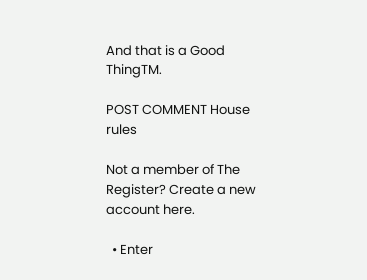And that is a Good ThingTM.

POST COMMENT House rules

Not a member of The Register? Create a new account here.

  • Enter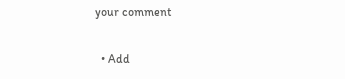your comment

  • Add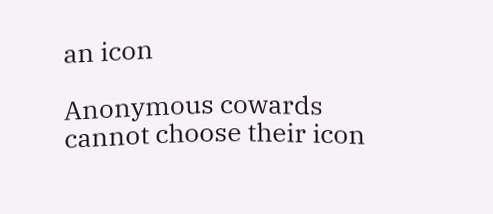an icon

Anonymous cowards cannot choose their icon